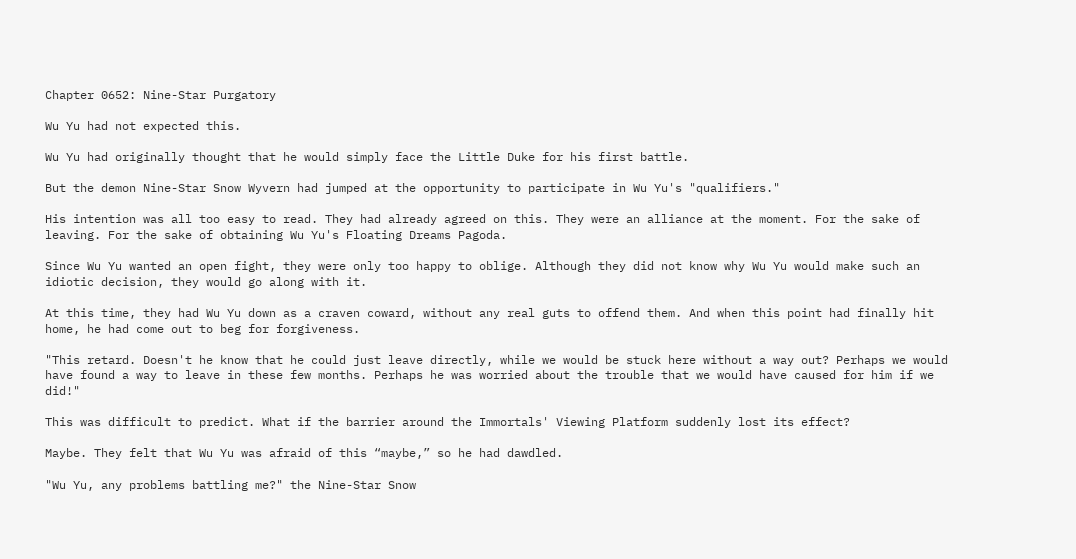Chapter 0652: Nine-Star Purgatory

Wu Yu had not expected this.

Wu Yu had originally thought that he would simply face the Little Duke for his first battle.

But the demon Nine-Star Snow Wyvern had jumped at the opportunity to participate in Wu Yu's "qualifiers."

His intention was all too easy to read. They had already agreed on this. They were an alliance at the moment. For the sake of leaving. For the sake of obtaining Wu Yu's Floating Dreams Pagoda.

Since Wu Yu wanted an open fight, they were only too happy to oblige. Although they did not know why Wu Yu would make such an idiotic decision, they would go along with it.

At this time, they had Wu Yu down as a craven coward, without any real guts to offend them. And when this point had finally hit home, he had come out to beg for forgiveness.

"This retard. Doesn't he know that he could just leave directly, while we would be stuck here without a way out? Perhaps we would have found a way to leave in these few months. Perhaps he was worried about the trouble that we would have caused for him if we did!"

This was difficult to predict. What if the barrier around the Immortals' Viewing Platform suddenly lost its effect?

Maybe. They felt that Wu Yu was afraid of this “maybe,” so he had dawdled.

"Wu Yu, any problems battling me?" the Nine-Star Snow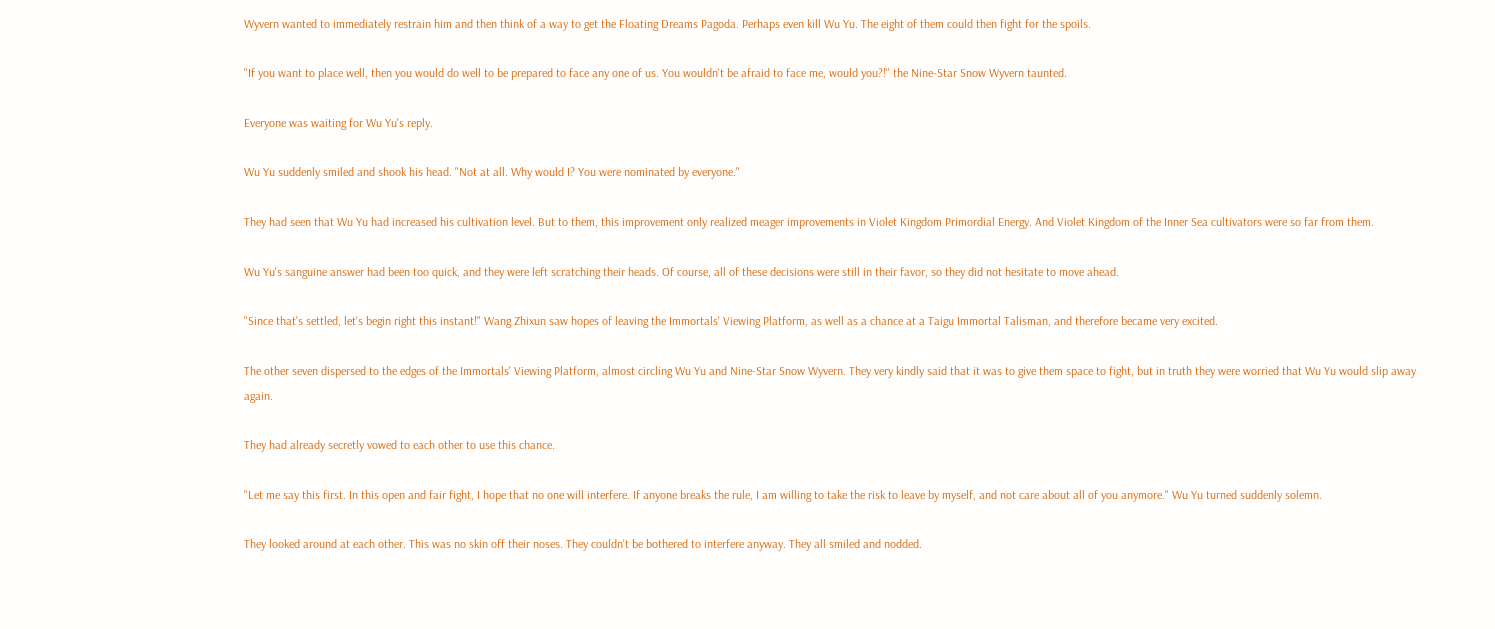Wyvern wanted to immediately restrain him and then think of a way to get the Floating Dreams Pagoda. Perhaps even kill Wu Yu. The eight of them could then fight for the spoils.

"If you want to place well, then you would do well to be prepared to face any one of us. You wouldn't be afraid to face me, would you?!" the Nine-Star Snow Wyvern taunted.

Everyone was waiting for Wu Yu's reply.

Wu Yu suddenly smiled and shook his head. "Not at all. Why would I? You were nominated by everyone."

They had seen that Wu Yu had increased his cultivation level. But to them, this improvement only realized meager improvements in Violet Kingdom Primordial Energy. And Violet Kingdom of the Inner Sea cultivators were so far from them.

Wu Yu's sanguine answer had been too quick, and they were left scratching their heads. Of course, all of these decisions were still in their favor, so they did not hesitate to move ahead.

"Since that's settled, let's begin right this instant!" Wang Zhixun saw hopes of leaving the Immortals' Viewing Platform, as well as a chance at a Taigu Immortal Talisman, and therefore became very excited.

The other seven dispersed to the edges of the Immortals' Viewing Platform, almost circling Wu Yu and Nine-Star Snow Wyvern. They very kindly said that it was to give them space to fight, but in truth they were worried that Wu Yu would slip away again.

They had already secretly vowed to each other to use this chance.

"Let me say this first. In this open and fair fight, I hope that no one will interfere. If anyone breaks the rule, I am willing to take the risk to leave by myself, and not care about all of you anymore." Wu Yu turned suddenly solemn.

They looked around at each other. This was no skin off their noses. They couldn't be bothered to interfere anyway. They all smiled and nodded.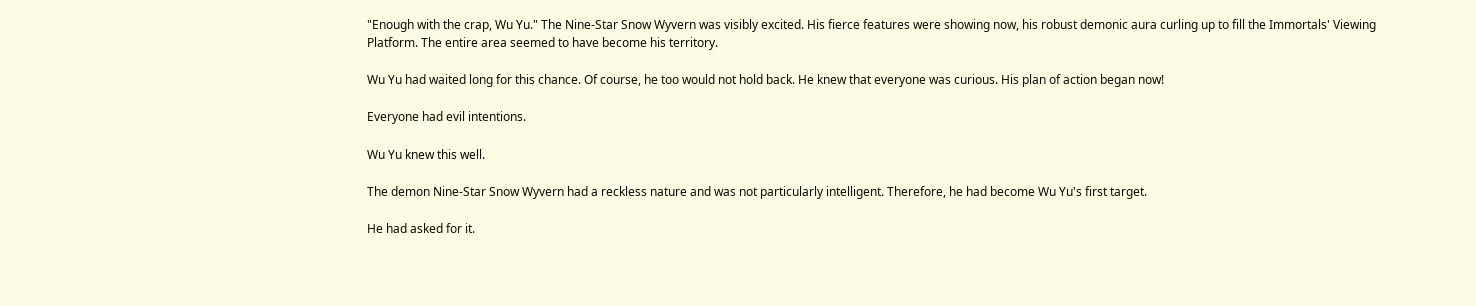"Enough with the crap, Wu Yu." The Nine-Star Snow Wyvern was visibly excited. His fierce features were showing now, his robust demonic aura curling up to fill the Immortals' Viewing Platform. The entire area seemed to have become his territory.

Wu Yu had waited long for this chance. Of course, he too would not hold back. He knew that everyone was curious. His plan of action began now!

Everyone had evil intentions.

Wu Yu knew this well.

The demon Nine-Star Snow Wyvern had a reckless nature and was not particularly intelligent. Therefore, he had become Wu Yu's first target.

He had asked for it.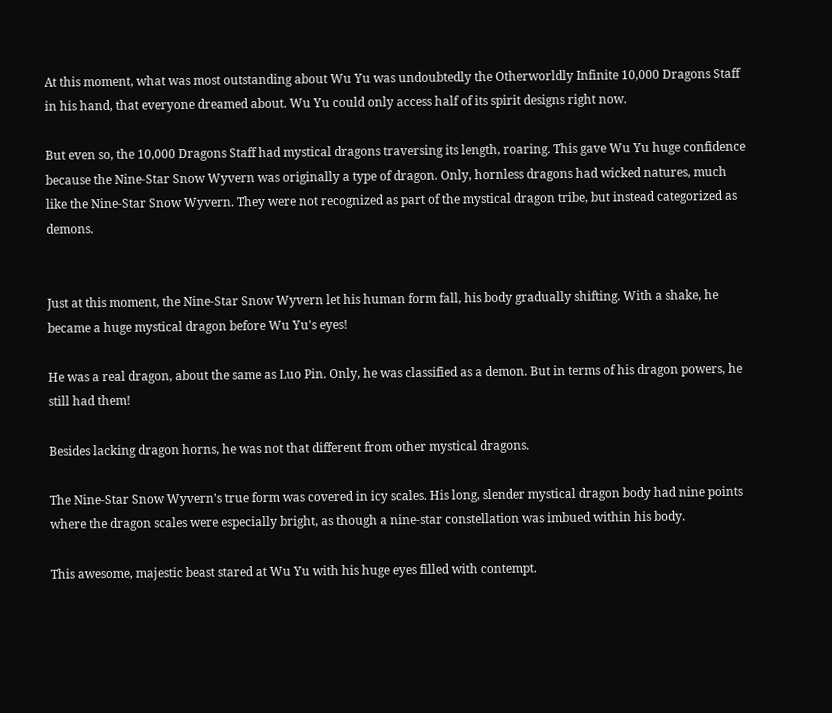At this moment, what was most outstanding about Wu Yu was undoubtedly the Otherworldly Infinite 10,000 Dragons Staff in his hand, that everyone dreamed about. Wu Yu could only access half of its spirit designs right now.

But even so, the 10,000 Dragons Staff had mystical dragons traversing its length, roaring. This gave Wu Yu huge confidence because the Nine-Star Snow Wyvern was originally a type of dragon. Only, hornless dragons had wicked natures, much like the Nine-Star Snow Wyvern. They were not recognized as part of the mystical dragon tribe, but instead categorized as demons.


Just at this moment, the Nine-Star Snow Wyvern let his human form fall, his body gradually shifting. With a shake, he became a huge mystical dragon before Wu Yu's eyes!

He was a real dragon, about the same as Luo Pin. Only, he was classified as a demon. But in terms of his dragon powers, he still had them!

Besides lacking dragon horns, he was not that different from other mystical dragons.

The Nine-Star Snow Wyvern's true form was covered in icy scales. His long, slender mystical dragon body had nine points where the dragon scales were especially bright, as though a nine-star constellation was imbued within his body.

This awesome, majestic beast stared at Wu Yu with his huge eyes filled with contempt.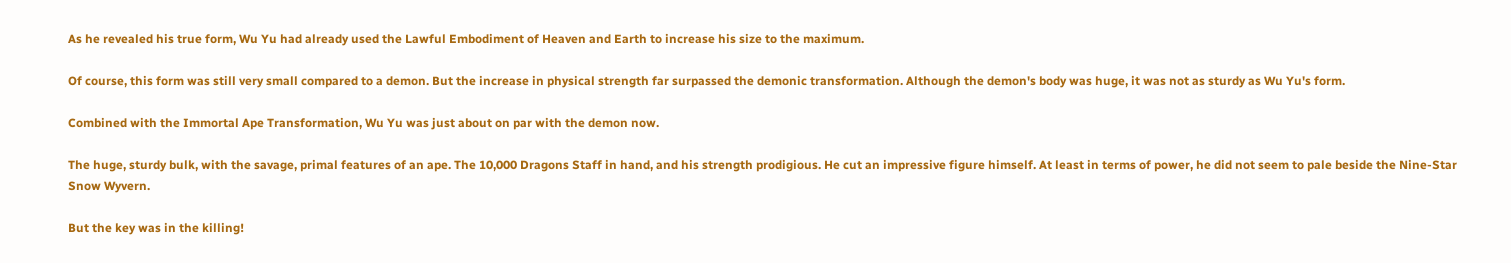As he revealed his true form, Wu Yu had already used the Lawful Embodiment of Heaven and Earth to increase his size to the maximum.

Of course, this form was still very small compared to a demon. But the increase in physical strength far surpassed the demonic transformation. Although the demon's body was huge, it was not as sturdy as Wu Yu's form.

Combined with the Immortal Ape Transformation, Wu Yu was just about on par with the demon now.

The huge, sturdy bulk, with the savage, primal features of an ape. The 10,000 Dragons Staff in hand, and his strength prodigious. He cut an impressive figure himself. At least in terms of power, he did not seem to pale beside the Nine-Star Snow Wyvern.

But the key was in the killing!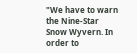"We have to warn the Nine-Star Snow Wyvern. In order to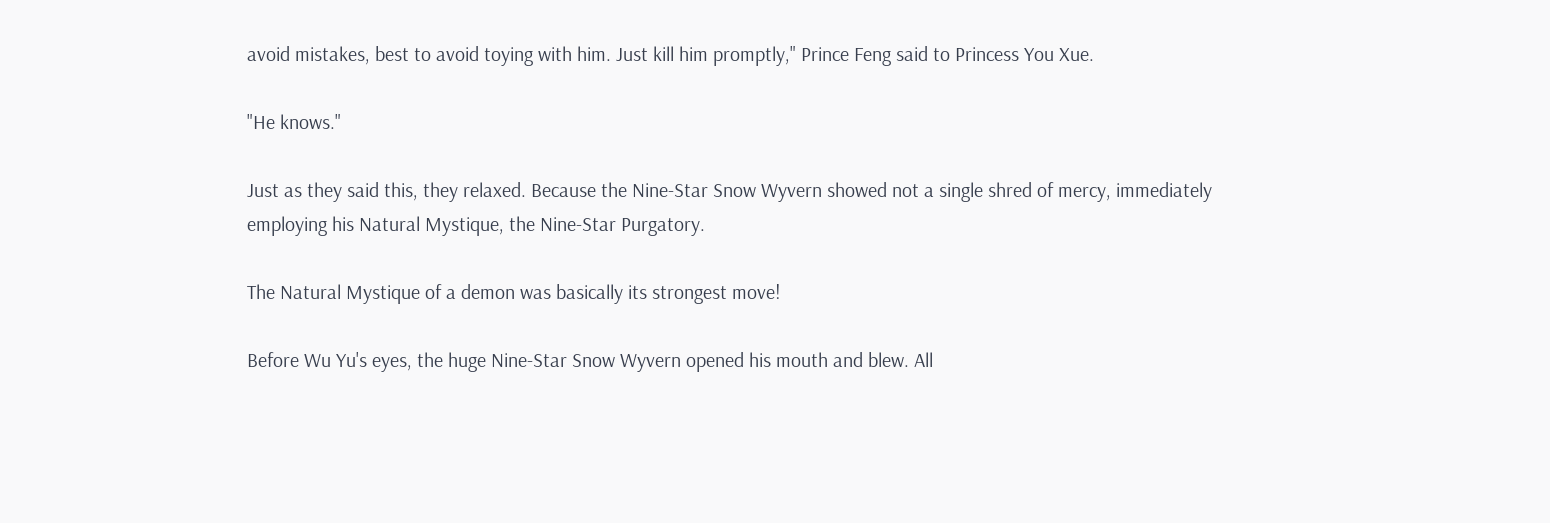avoid mistakes, best to avoid toying with him. Just kill him promptly," Prince Feng said to Princess You Xue.

"He knows."

Just as they said this, they relaxed. Because the Nine-Star Snow Wyvern showed not a single shred of mercy, immediately employing his Natural Mystique, the Nine-Star Purgatory.

The Natural Mystique of a demon was basically its strongest move!

Before Wu Yu's eyes, the huge Nine-Star Snow Wyvern opened his mouth and blew. All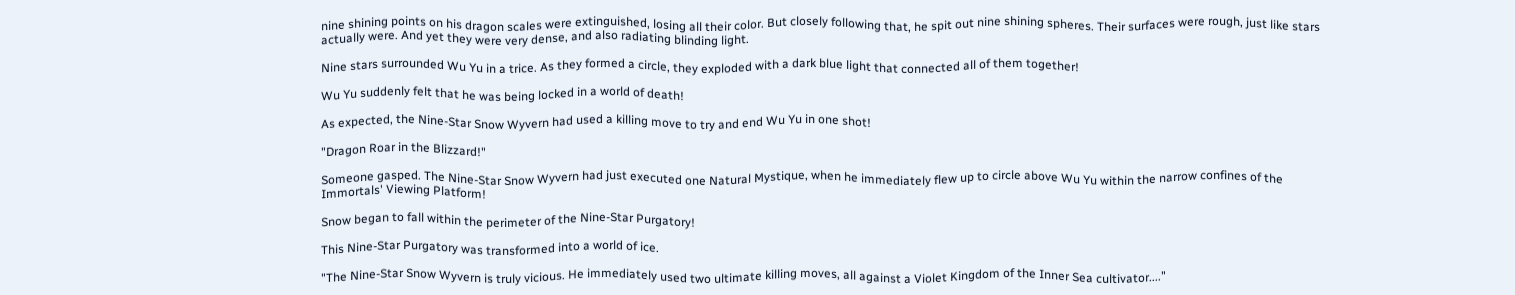nine shining points on his dragon scales were extinguished, losing all their color. But closely following that, he spit out nine shining spheres. Their surfaces were rough, just like stars actually were. And yet they were very dense, and also radiating blinding light.

Nine stars surrounded Wu Yu in a trice. As they formed a circle, they exploded with a dark blue light that connected all of them together!

Wu Yu suddenly felt that he was being locked in a world of death!

As expected, the Nine-Star Snow Wyvern had used a killing move to try and end Wu Yu in one shot!

"Dragon Roar in the Blizzard!"

Someone gasped. The Nine-Star Snow Wyvern had just executed one Natural Mystique, when he immediately flew up to circle above Wu Yu within the narrow confines of the Immortals' Viewing Platform!

Snow began to fall within the perimeter of the Nine-Star Purgatory!

This Nine-Star Purgatory was transformed into a world of ice.

"The Nine-Star Snow Wyvern is truly vicious. He immediately used two ultimate killing moves, all against a Violet Kingdom of the Inner Sea cultivator...."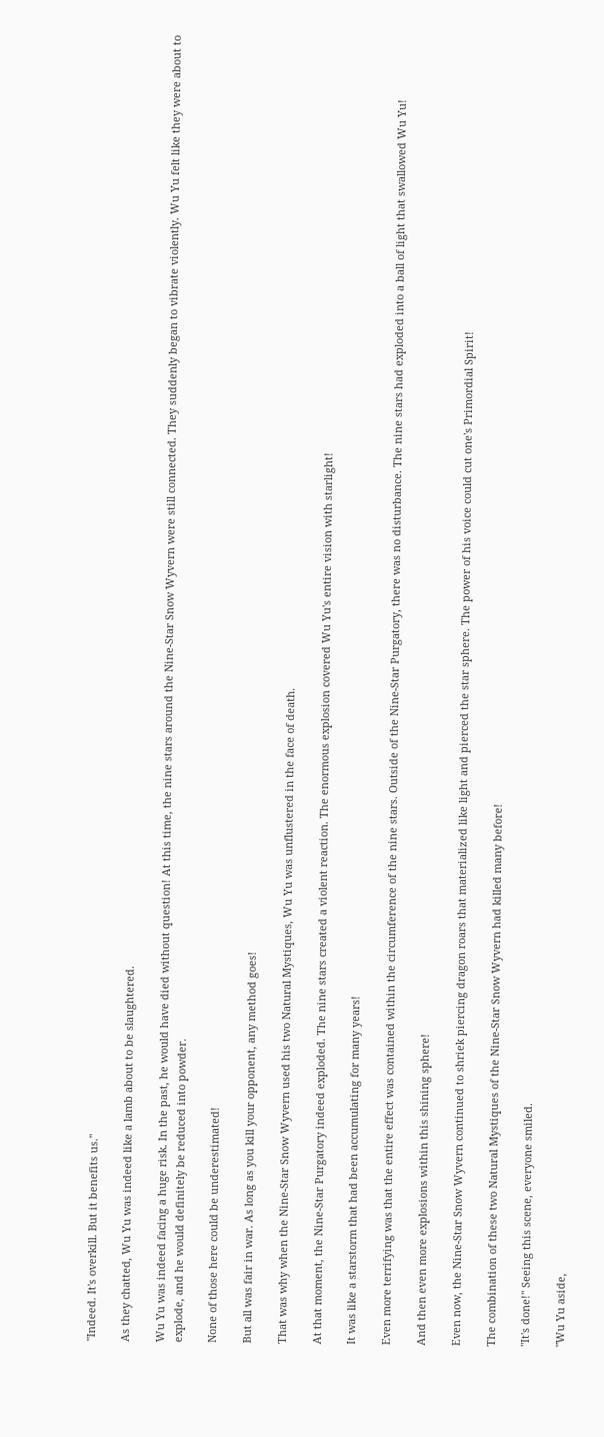"Indeed. It's overkill. But it benefits us."

As they chatted, Wu Yu was indeed like a lamb about to be slaughtered.

Wu Yu was indeed facing a huge risk. In the past, he would have died without question! At this time, the nine stars around the Nine-Star Snow Wyvern were still connected. They suddenly began to vibrate violently. Wu Yu felt like they were about to explode, and he would definitely be reduced into powder.

None of those here could be underestimated!

But all was fair in war. As long as you kill your opponent, any method goes!

That was why when the Nine-Star Snow Wyvern used his two Natural Mystiques, Wu Yu was unflustered in the face of death.

At that moment, the Nine-Star Purgatory indeed exploded. The nine stars created a violent reaction. The enormous explosion covered Wu Yu's entire vision with starlight!

It was like a starstorm that had been accumulating for many years!

Even more terrifying was that the entire effect was contained within the circumference of the nine stars. Outside of the Nine-Star Purgatory, there was no disturbance. The nine stars had exploded into a ball of light that swallowed Wu Yu!

And then even more explosions within this shining sphere!

Even now, the Nine-Star Snow Wyvern continued to shriek piercing dragon roars that materialized like light and pierced the star sphere. The power of his voice could cut one's Primordial Spirit!

The combination of these two Natural Mystiques of the Nine-Star Snow Wyvern had killed many before!

"It's done!" Seeing this scene, everyone smiled.

"Wu Yu aside,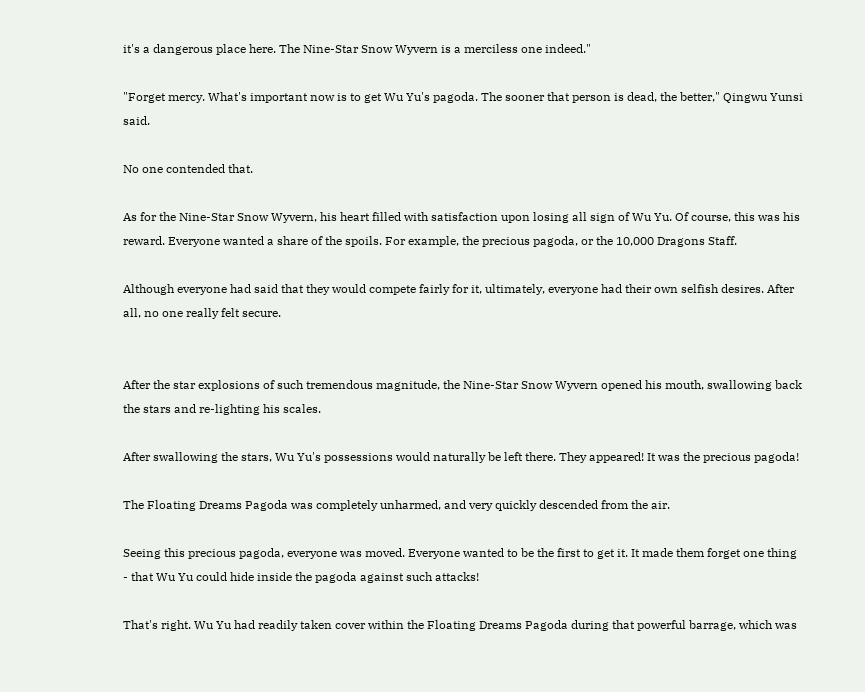it's a dangerous place here. The Nine-Star Snow Wyvern is a merciless one indeed."

"Forget mercy. What's important now is to get Wu Yu's pagoda. The sooner that person is dead, the better," Qingwu Yunsi said.

No one contended that.

As for the Nine-Star Snow Wyvern, his heart filled with satisfaction upon losing all sign of Wu Yu. Of course, this was his reward. Everyone wanted a share of the spoils. For example, the precious pagoda, or the 10,000 Dragons Staff.

Although everyone had said that they would compete fairly for it, ultimately, everyone had their own selfish desires. After all, no one really felt secure.


After the star explosions of such tremendous magnitude, the Nine-Star Snow Wyvern opened his mouth, swallowing back the stars and re-lighting his scales.

After swallowing the stars, Wu Yu's possessions would naturally be left there. They appeared! It was the precious pagoda!

The Floating Dreams Pagoda was completely unharmed, and very quickly descended from the air.

Seeing this precious pagoda, everyone was moved. Everyone wanted to be the first to get it. It made them forget one thing - that Wu Yu could hide inside the pagoda against such attacks!

That's right. Wu Yu had readily taken cover within the Floating Dreams Pagoda during that powerful barrage, which was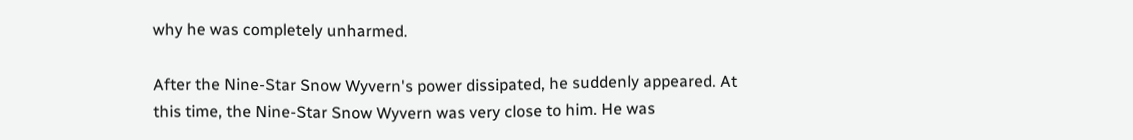why he was completely unharmed.

After the Nine-Star Snow Wyvern's power dissipated, he suddenly appeared. At this time, the Nine-Star Snow Wyvern was very close to him. He was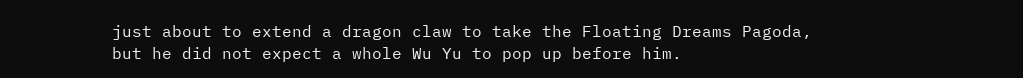just about to extend a dragon claw to take the Floating Dreams Pagoda, but he did not expect a whole Wu Yu to pop up before him.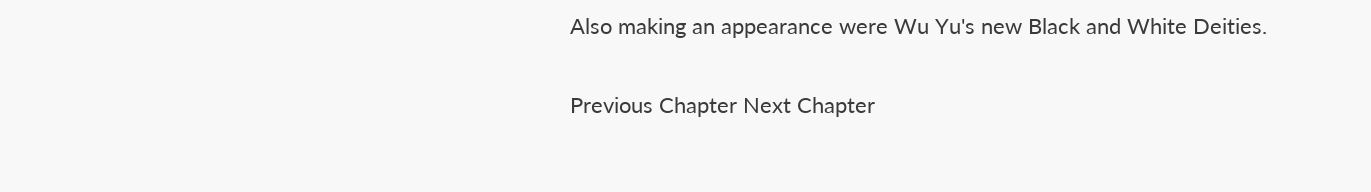Also making an appearance were Wu Yu's new Black and White Deities.

Previous Chapter Next Chapter